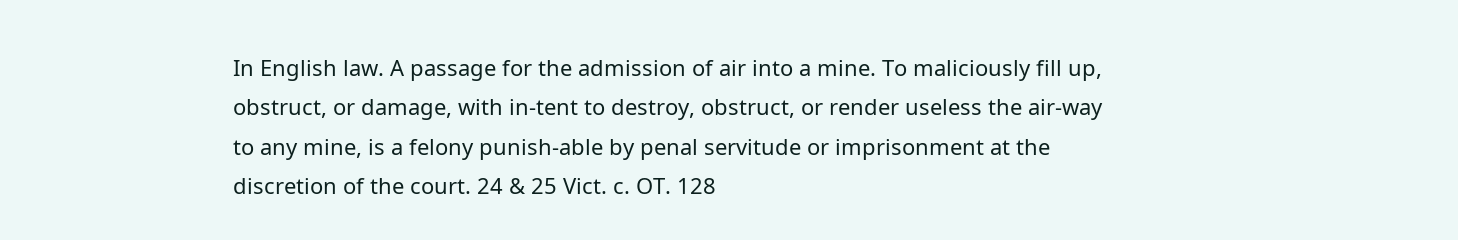In English law. A passage for the admission of air into a mine. To maliciously fill up, obstruct, or damage, with in-tent to destroy, obstruct, or render useless the air-way to any mine, is a felony punish-able by penal servitude or imprisonment at the discretion of the court. 24 & 25 Vict. c. OT. 128